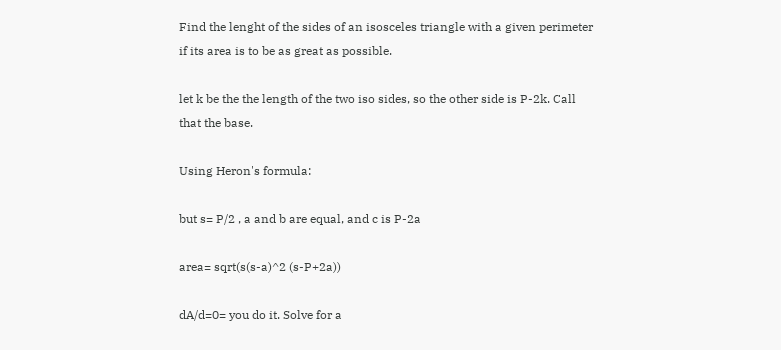Find the lenght of the sides of an isosceles triangle with a given perimeter if its area is to be as great as possible.

let k be the the length of the two iso sides, so the other side is P-2k. Call that the base.

Using Heron's formula:

but s= P/2 , a and b are equal, and c is P-2a

area= sqrt(s(s-a)^2 (s-P+2a))

dA/d=0= you do it. Solve for a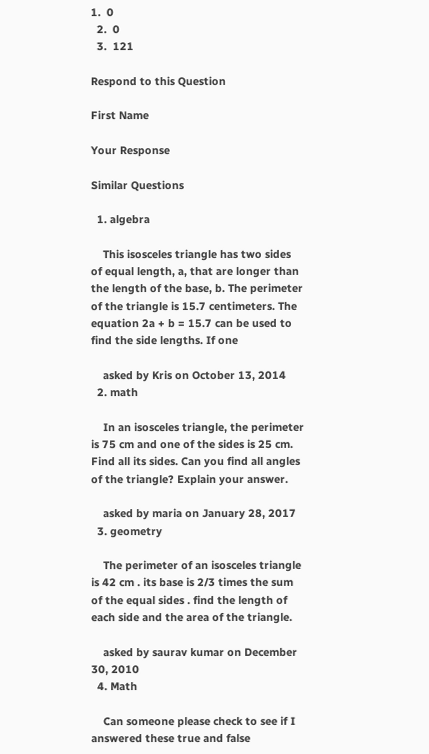1.  0
  2.  0
  3.  121

Respond to this Question

First Name

Your Response

Similar Questions

  1. algebra

    This isosceles triangle has two sides of equal length, a, that are longer than the length of the base, b. The perimeter of the triangle is 15.7 centimeters. The equation 2a + b = 15.7 can be used to find the side lengths. If one

    asked by Kris on October 13, 2014
  2. math

    In an isosceles triangle, the perimeter is 75 cm and one of the sides is 25 cm. Find all its sides. Can you find all angles of the triangle? Explain your answer.

    asked by maria on January 28, 2017
  3. geometry

    The perimeter of an isosceles triangle is 42 cm . its base is 2/3 times the sum of the equal sides . find the length of each side and the area of the triangle.

    asked by saurav kumar on December 30, 2010
  4. Math

    Can someone please check to see if I answered these true and false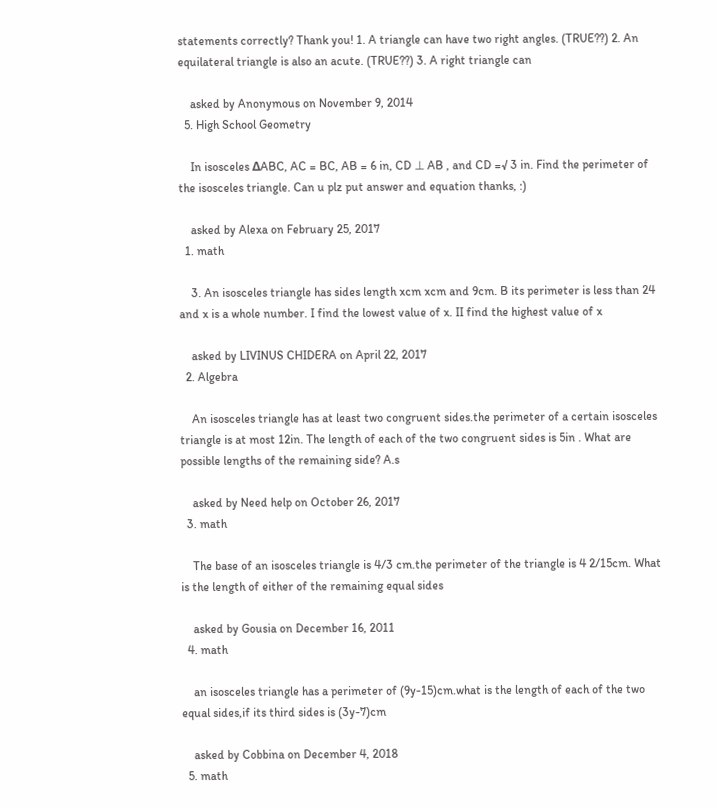statements correctly? Thank you! 1. A triangle can have two right angles. (TRUE??) 2. An equilateral triangle is also an acute. (TRUE??) 3. A right triangle can

    asked by Anonymous on November 9, 2014
  5. High School Geometry

    In isosceles ΔABC, AC = BC, AB = 6 in, CD ⊥ AB , and CD =√ 3 in. Find the perimeter of the isosceles triangle. Can u plz put answer and equation thanks, :)

    asked by Alexa on February 25, 2017
  1. math

    3. An isosceles triangle has sides length xcm xcm and 9cm. B its perimeter is less than 24 and x is a whole number. I find the lowest value of x. II find the highest value of x

    asked by LIVINUS CHIDERA on April 22, 2017
  2. Algebra

    An isosceles triangle has at least two congruent sides.the perimeter of a certain isosceles triangle is at most 12in. The length of each of the two congruent sides is 5in . What are possible lengths of the remaining side? A.s

    asked by Need help on October 26, 2017
  3. math

    The base of an isosceles triangle is 4/3 cm.the perimeter of the triangle is 4 2/15cm. What is the length of either of the remaining equal sides

    asked by Gousia on December 16, 2011
  4. math

    an isosceles triangle has a perimeter of (9y-15)cm.what is the length of each of the two equal sides,if its third sides is (3y-7)cm

    asked by Cobbina on December 4, 2018
  5. math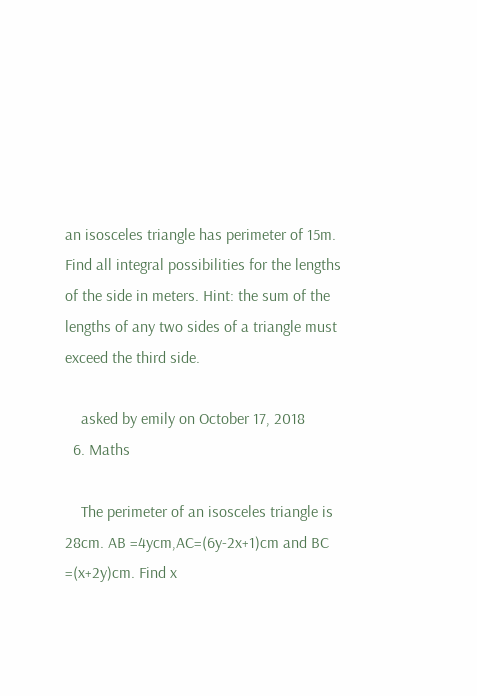an isosceles triangle has perimeter of 15m. Find all integral possibilities for the lengths of the side in meters. Hint: the sum of the lengths of any two sides of a triangle must exceed the third side.

    asked by emily on October 17, 2018
  6. Maths

    The perimeter of an isosceles triangle is 28cm. AB =4ycm,AC=(6y-2x+1)cm and BC =(x+2y)cm. Find x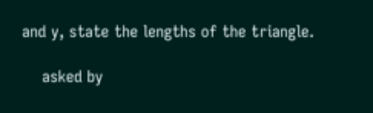and y, state the lengths of the triangle.

    asked by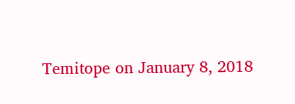Temitope on January 8, 2018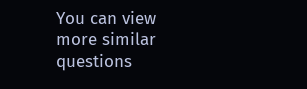You can view more similar questions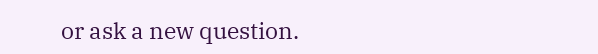or ask a new question.